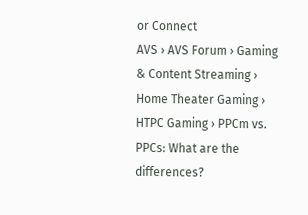or Connect
AVS › AVS Forum › Gaming & Content Streaming › Home Theater Gaming › HTPC Gaming › PPCm vs. PPCs: What are the differences?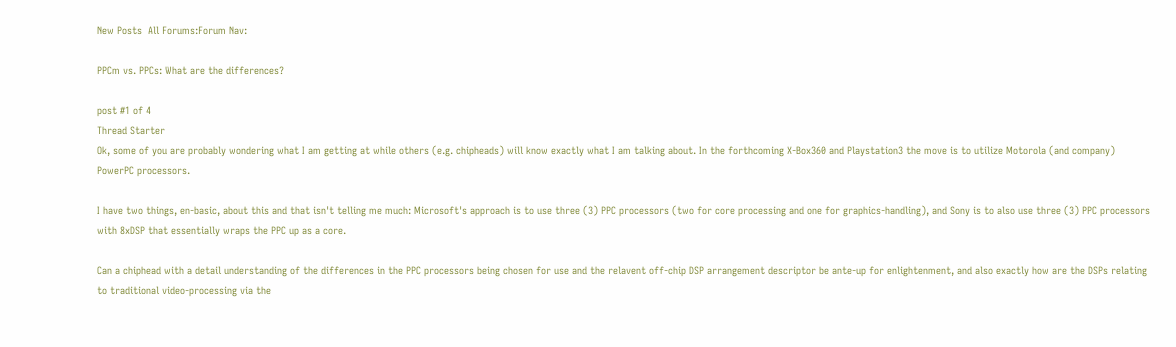New Posts  All Forums:Forum Nav:

PPCm vs. PPCs: What are the differences?

post #1 of 4
Thread Starter
Ok, some of you are probably wondering what I am getting at while others (e.g. chipheads) will know exactly what I am talking about. In the forthcoming X-Box360 and Playstation3 the move is to utilize Motorola (and company) PowerPC processors.

I have two things, en-basic, about this and that isn't telling me much: Microsoft's approach is to use three (3) PPC processors (two for core processing and one for graphics-handling), and Sony is to also use three (3) PPC processors with 8xDSP that essentially wraps the PPC up as a core.

Can a chiphead with a detail understanding of the differences in the PPC processors being chosen for use and the relavent off-chip DSP arrangement descriptor be ante-up for enlightenment, and also exactly how are the DSPs relating to traditional video-processing via the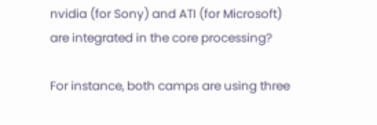nvidia (for Sony) and ATI (for Microsoft) are integrated in the core processing?

For instance, both camps are using three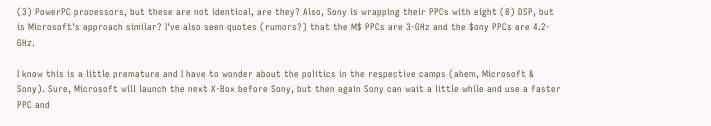(3) PowerPC processors, but these are not identical, are they? Also, Sony is wrapping their PPCs with eight (8) DSP, but is Microsoft's approach similar? I've also seen quotes (rumors?) that the M$ PPCs are 3-GHz and the $ony PPCs are 4.2-GHz.

I know this is a little premature and I have to wonder about the politics in the respective camps (ahem, Microsoft & Sony). Sure, Microsoft will launch the next X-Box before Sony, but then again Sony can wait a little while and use a faster PPC and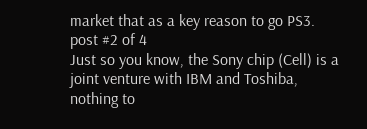market that as a key reason to go PS3.
post #2 of 4
Just so you know, the Sony chip (Cell) is a joint venture with IBM and Toshiba, nothing to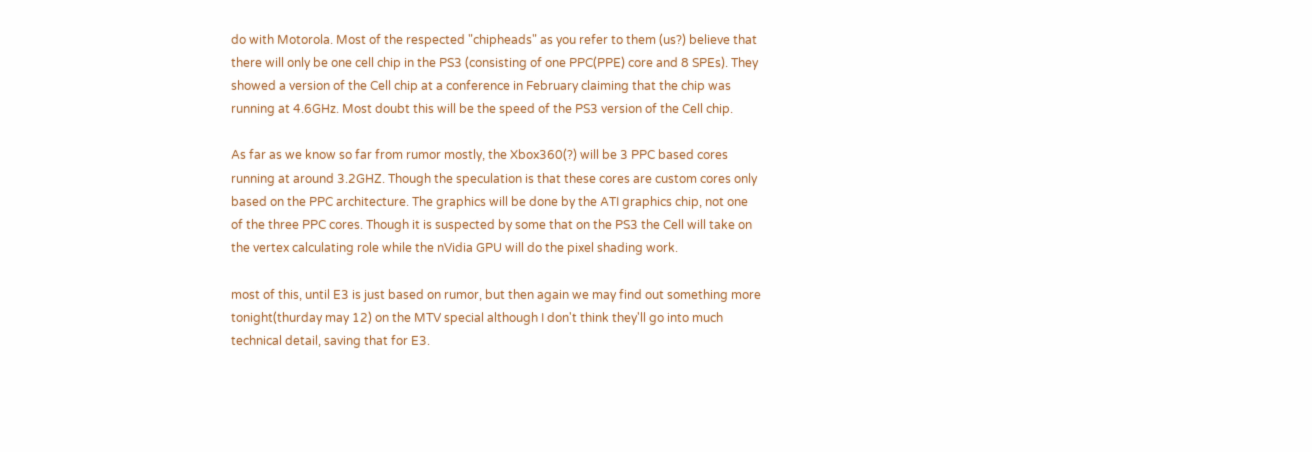do with Motorola. Most of the respected "chipheads" as you refer to them (us?) believe that there will only be one cell chip in the PS3 (consisting of one PPC(PPE) core and 8 SPEs). They showed a version of the Cell chip at a conference in February claiming that the chip was running at 4.6GHz. Most doubt this will be the speed of the PS3 version of the Cell chip.

As far as we know so far from rumor mostly, the Xbox360(?) will be 3 PPC based cores running at around 3.2GHZ. Though the speculation is that these cores are custom cores only based on the PPC architecture. The graphics will be done by the ATI graphics chip, not one of the three PPC cores. Though it is suspected by some that on the PS3 the Cell will take on the vertex calculating role while the nVidia GPU will do the pixel shading work.

most of this, until E3 is just based on rumor, but then again we may find out something more tonight(thurday may 12) on the MTV special although I don't think they'll go into much technical detail, saving that for E3.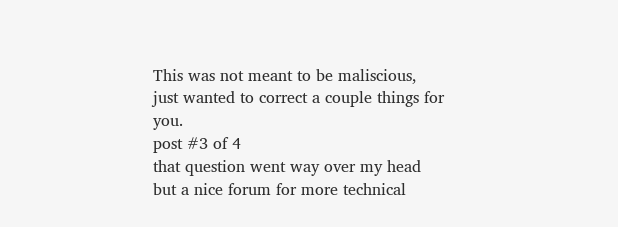This was not meant to be maliscious, just wanted to correct a couple things for you.
post #3 of 4
that question went way over my head but a nice forum for more technical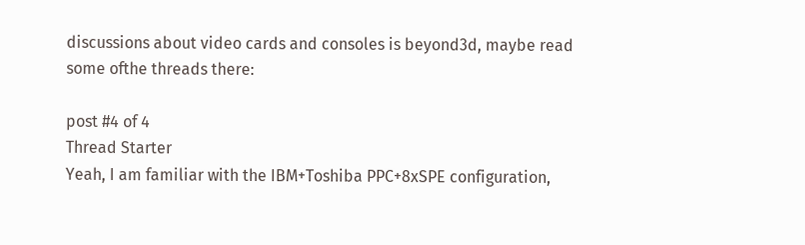discussions about video cards and consoles is beyond3d, maybe read some ofthe threads there:

post #4 of 4
Thread Starter
Yeah, I am familiar with the IBM+Toshiba PPC+8xSPE configuration,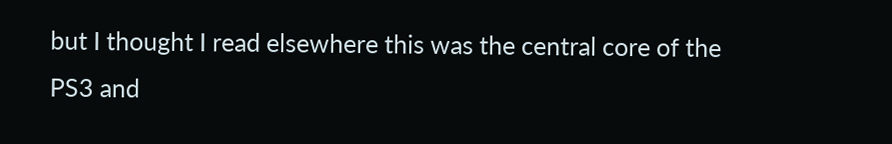but I thought I read elsewhere this was the central core of the PS3 and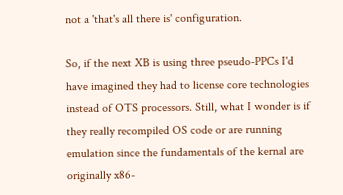not a 'that's all there is' configuration.

So, if the next XB is using three pseudo-PPCs I'd have imagined they had to license core technologies instead of OTS processors. Still, what I wonder is if they really recompiled OS code or are running emulation since the fundamentals of the kernal are originally x86-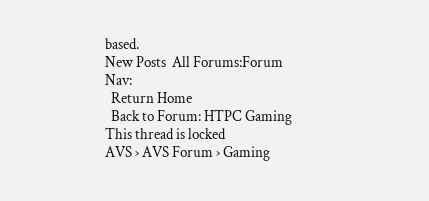based.
New Posts  All Forums:Forum Nav:
  Return Home
  Back to Forum: HTPC Gaming
This thread is locked
AVS › AVS Forum › Gaming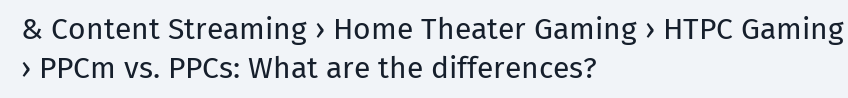& Content Streaming › Home Theater Gaming › HTPC Gaming › PPCm vs. PPCs: What are the differences?